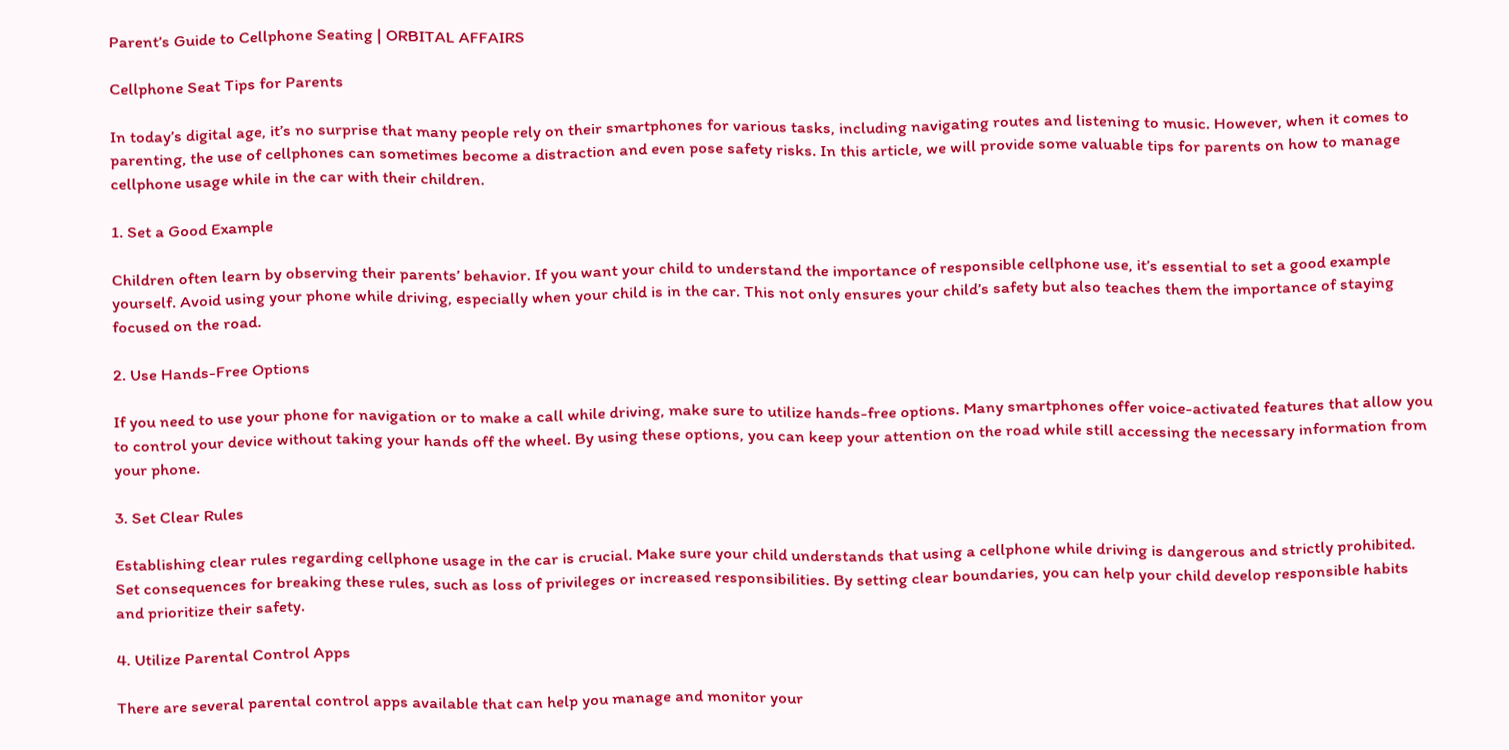Parent’s Guide to Cellphone Seating | ORBITAL AFFAIRS

Cellphone Seat Tips for Parents

In today’s digital age, it’s no surprise that many people rely on their smartphones for various tasks, including navigating routes and listening to music. However, when it comes to parenting, the use of cellphones can sometimes become a distraction and even pose safety risks. In this article, we will provide some valuable tips for parents on how to manage cellphone usage while in the car with their children.

1. Set a Good Example

Children often learn by observing their parents’ behavior. If you want your child to understand the importance of responsible cellphone use, it’s essential to set a good example yourself. Avoid using your phone while driving, especially when your child is in the car. This not only ensures your child’s safety but also teaches them the importance of staying focused on the road.

2. Use Hands-Free Options

If you need to use your phone for navigation or to make a call while driving, make sure to utilize hands-free options. Many smartphones offer voice-activated features that allow you to control your device without taking your hands off the wheel. By using these options, you can keep your attention on the road while still accessing the necessary information from your phone.

3. Set Clear Rules

Establishing clear rules regarding cellphone usage in the car is crucial. Make sure your child understands that using a cellphone while driving is dangerous and strictly prohibited. Set consequences for breaking these rules, such as loss of privileges or increased responsibilities. By setting clear boundaries, you can help your child develop responsible habits and prioritize their safety.

4. Utilize Parental Control Apps

There are several parental control apps available that can help you manage and monitor your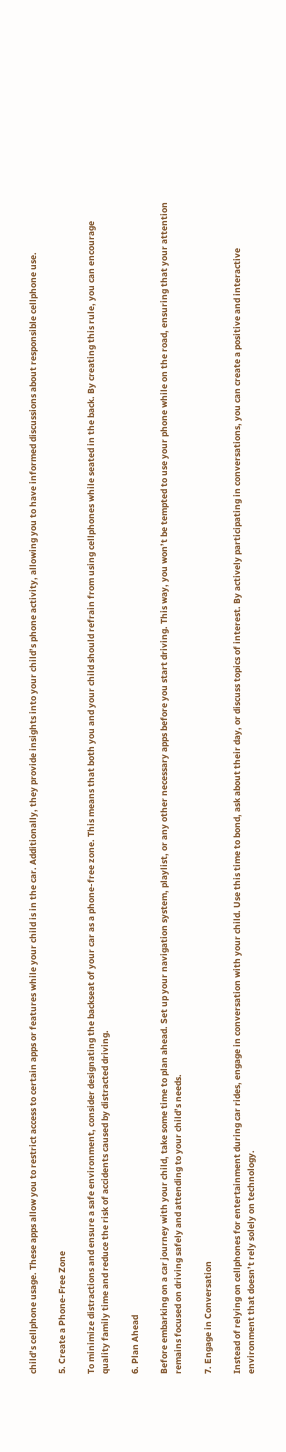child’s cellphone usage. These apps allow you to restrict access to certain apps or features while your child is in the car. Additionally, they provide insights into your child’s phone activity, allowing you to have informed discussions about responsible cellphone use.

5. Create a Phone-Free Zone

To minimize distractions and ensure a safe environment, consider designating the backseat of your car as a phone-free zone. This means that both you and your child should refrain from using cellphones while seated in the back. By creating this rule, you can encourage quality family time and reduce the risk of accidents caused by distracted driving.

6. Plan Ahead

Before embarking on a car journey with your child, take some time to plan ahead. Set up your navigation system, playlist, or any other necessary apps before you start driving. This way, you won’t be tempted to use your phone while on the road, ensuring that your attention remains focused on driving safely and attending to your child’s needs.

7. Engage in Conversation

Instead of relying on cellphones for entertainment during car rides, engage in conversation with your child. Use this time to bond, ask about their day, or discuss topics of interest. By actively participating in conversations, you can create a positive and interactive environment that doesn’t rely solely on technology.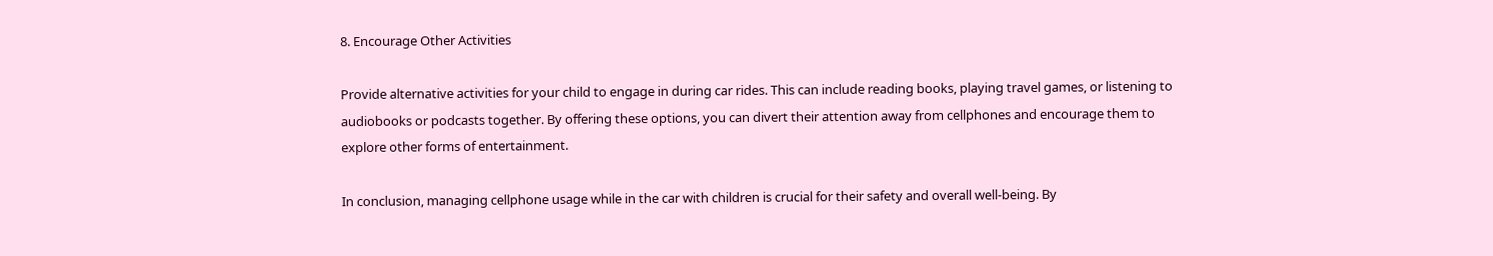8. Encourage Other Activities

Provide alternative activities for your child to engage in during car rides. This can include reading books, playing travel games, or listening to audiobooks or podcasts together. By offering these options, you can divert their attention away from cellphones and encourage them to explore other forms of entertainment.

In conclusion, managing cellphone usage while in the car with children is crucial for their safety and overall well-being. By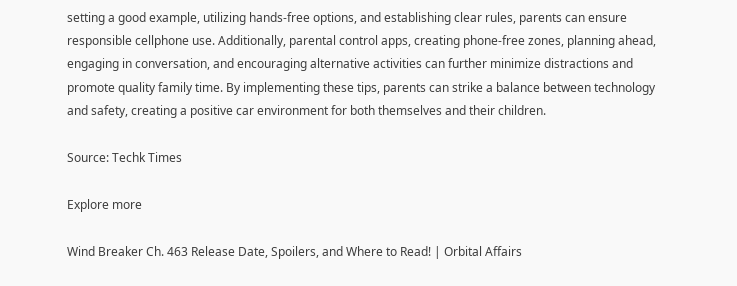setting a good example, utilizing hands-free options, and establishing clear rules, parents can ensure responsible cellphone use. Additionally, parental control apps, creating phone-free zones, planning ahead, engaging in conversation, and encouraging alternative activities can further minimize distractions and promote quality family time. By implementing these tips, parents can strike a balance between technology and safety, creating a positive car environment for both themselves and their children.

Source: Techk Times

Explore more

Wind Breaker Ch. 463 Release Date, Spoilers, and Where to Read! | Orbital Affairs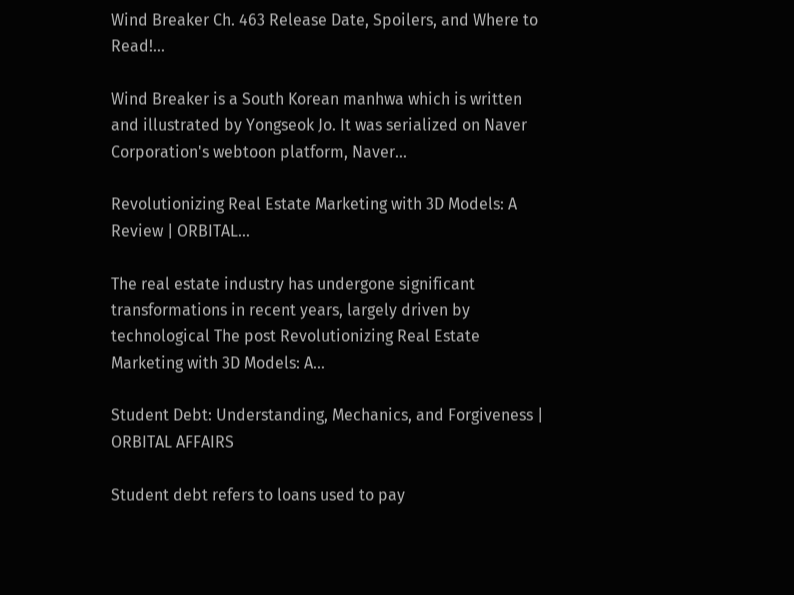Wind Breaker Ch. 463 Release Date, Spoilers, and Where to Read!...

Wind Breaker is a South Korean manhwa which is written and illustrated by Yongseok Jo. It was serialized on Naver Corporation's webtoon platform, Naver...

Revolutionizing Real Estate Marketing with 3D Models: A Review | ORBITAL...

The real estate industry has undergone significant transformations in recent years, largely driven by technological The post Revolutionizing Real Estate Marketing with 3D Models: A...

Student Debt: Understanding, Mechanics, and Forgiveness | ORBITAL AFFAIRS

Student debt refers to loans used to pay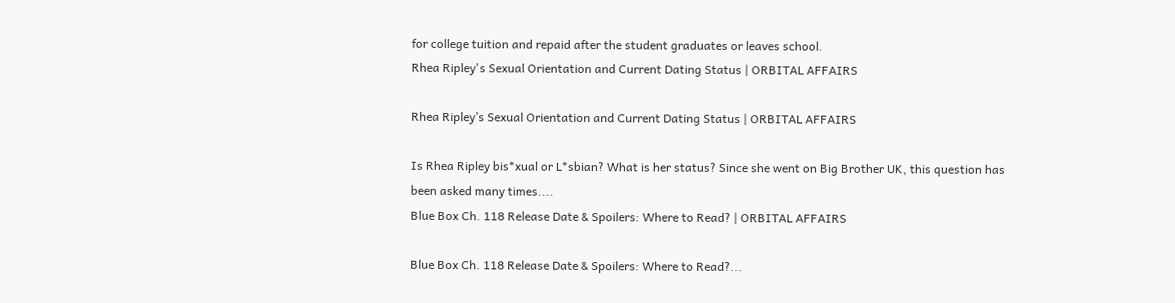for college tuition and repaid after the student graduates or leaves school.
Rhea Ripley's Sexual Orientation and Current Dating Status | ORBITAL AFFAIRS

Rhea Ripley’s Sexual Orientation and Current Dating Status | ORBITAL AFFAIRS

Is Rhea Ripley bis*xual or L*sbian? What is her status? Since she went on Big Brother UK, this question has been asked many times....
Blue Box Ch. 118 Release Date & Spoilers: Where to Read? | ORBITAL AFFAIRS

Blue Box Ch. 118 Release Date & Spoilers: Where to Read?...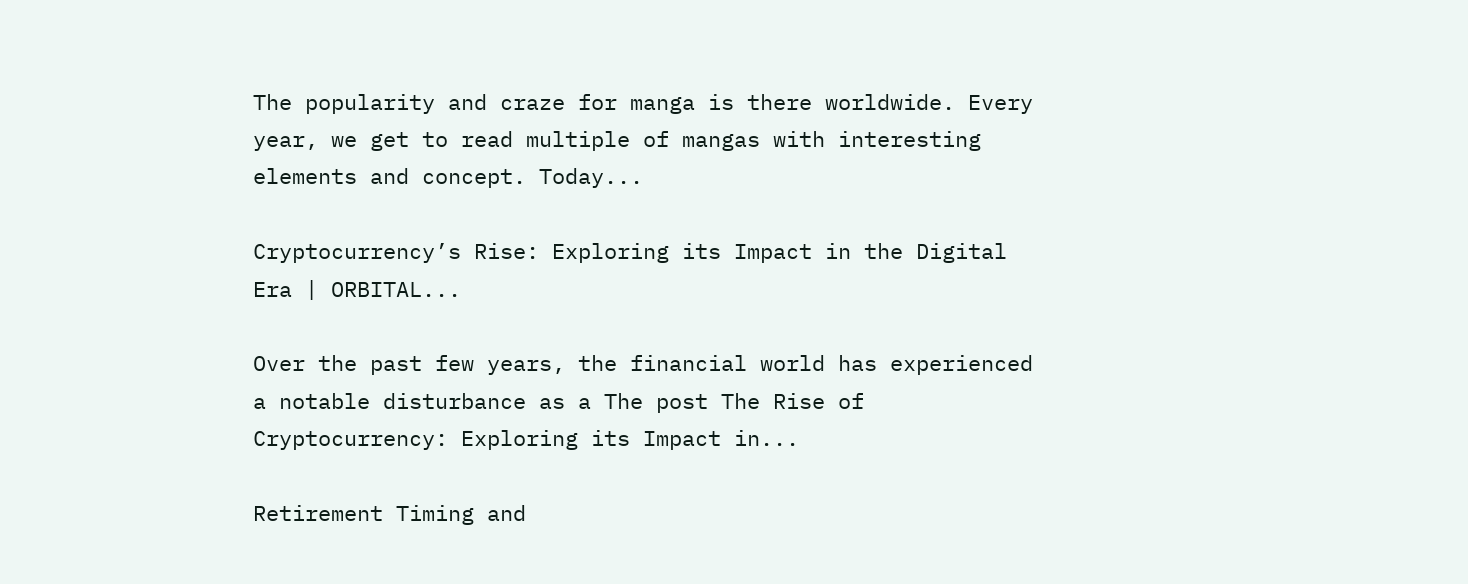The popularity and craze for manga is there worldwide. Every year, we get to read multiple of mangas with interesting elements and concept. Today...

Cryptocurrency’s Rise: Exploring its Impact in the Digital Era | ORBITAL...

Over the past few years, the financial world has experienced a notable disturbance as a The post The Rise of Cryptocurrency: Exploring its Impact in...

Retirement Timing and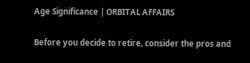Age Significance | ORBITAL AFFAIRS

Before you decide to retire, consider the pros and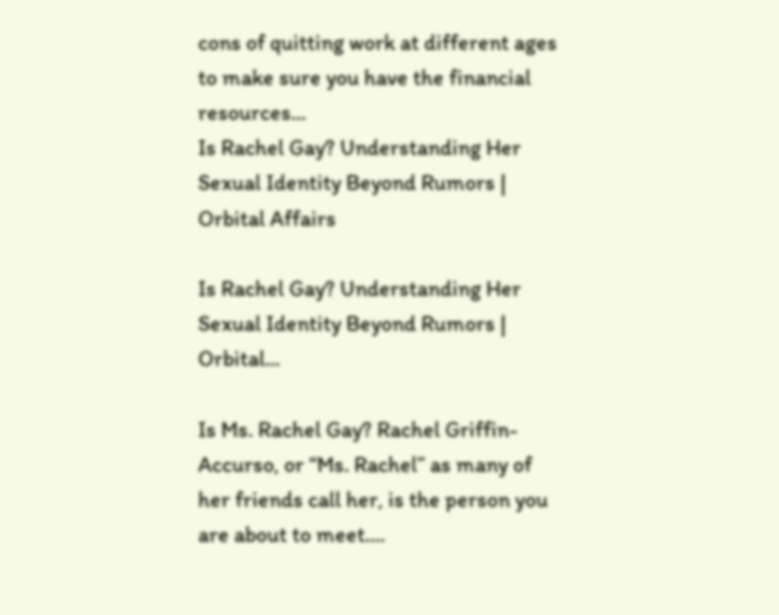cons of quitting work at different ages to make sure you have the financial resources...
Is Rachel Gay? Understanding Her Sexual Identity Beyond Rumors | Orbital Affairs

Is Rachel Gay? Understanding Her Sexual Identity Beyond Rumors | Orbital...

Is Ms. Rachel Gay? Rachel Griffin-Accurso, or “Ms. Rachel” as many of her friends call her, is the person you are about to meet....